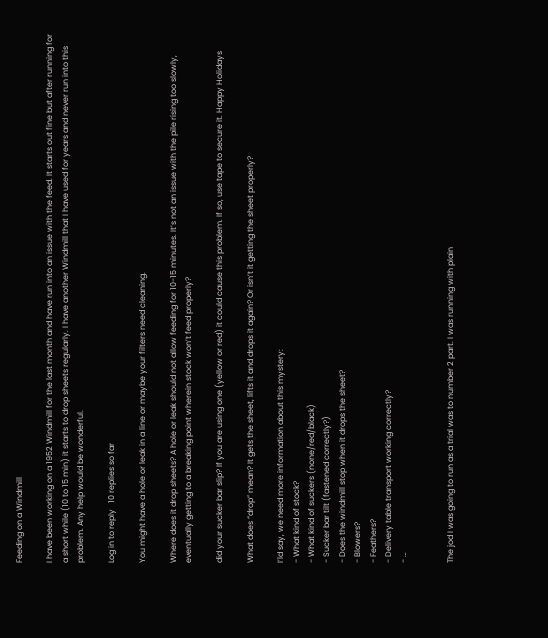Feeding on a Windmill

I have been working on a 1952 Windmill for the last month and have run into an issue with the feed. It starts out fine but after running for a short while (10 to 15 min) it starts to drop sheets regularly. I have another Windmill that I have used for years and never run into this problem. Any help would be wonderful.

Log in to reply   10 replies so far

You might have a hole or leak in a line or maybe your filters need cleaning.

Where does it drop sheets? A hole or leak should not allow feeding for 10-15 minutes. It’s not an issue with the pile rising too slowly, eventually getting to a breaking point wherein stock won’t feed properly?

did your sucker bar slip? If you are using one (yellow or red) it could cause this problem. If so, use tape to secure it. Happy Holidays

What does “drop” mean? It gets the sheet, lifts it and drops it again? Or isn’t it getting the sheet properly?

I’ld say, we need more information about this mystery:
- What kind of stock?
- What kind of suckers (none/red/black)
- Sucker bar tilt (fastened correctly?)
- Does the windmill stop when it drops the sheet?
- Blowers?
- Feathers?
- Delivery table transport working correctly?
- …


The jod I was going to run as a trial was to number 2 part. I was running with plain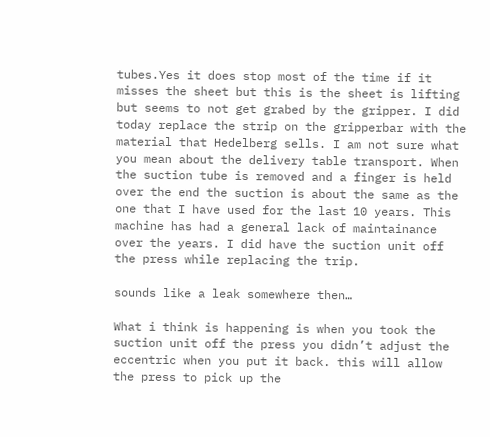tubes.Yes it does stop most of the time if it misses the sheet but this is the sheet is lifting but seems to not get grabed by the gripper. I did today replace the strip on the gripperbar with the material that Hedelberg sells. I am not sure what you mean about the delivery table transport. When the suction tube is removed and a finger is held over the end the suction is about the same as the one that I have used for the last 10 years. This machine has had a general lack of maintainance over the years. I did have the suction unit off the press while replacing the trip.

sounds like a leak somewhere then…

What i think is happening is when you took the suction unit off the press you didn’t adjust the eccentric when you put it back. this will allow the press to pick up the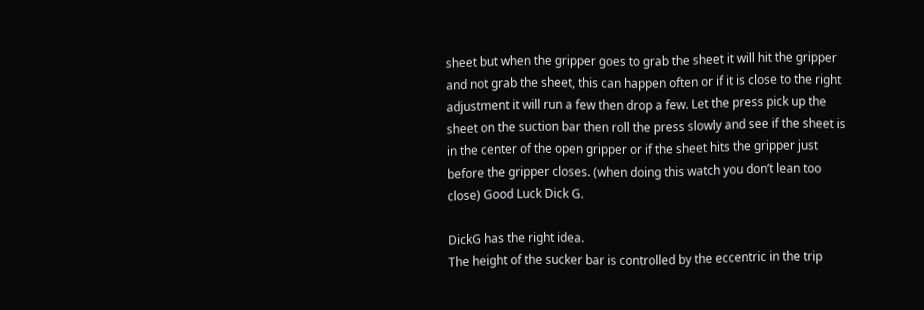sheet but when the gripper goes to grab the sheet it will hit the gripper and not grab the sheet, this can happen often or if it is close to the right adjustment it will run a few then drop a few. Let the press pick up the sheet on the suction bar then roll the press slowly and see if the sheet is in the center of the open gripper or if the sheet hits the gripper just before the gripper closes. (when doing this watch you don’t lean too close) Good Luck Dick G.

DickG has the right idea.
The height of the sucker bar is controlled by the eccentric in the trip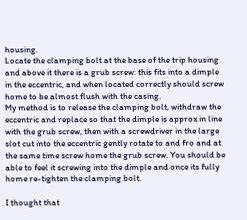housing.
Locate the clamping bolt at the base of the trip housing and above it there is a grub screw: this fits into a dimple in the eccentric, and when located correctly should screw home to be almost flush with the casing.
My method is to release the clamping bolt, withdraw the eccentric and replace so that the dimple is approx in line with the grub screw, then with a screwdriver in the large slot cut into the eccentric gently rotate to and fro and at the same time screw home the grub screw. You should be able to feel it screwing into the dimple and once its fully home re-tighten the clamping bolt.

I thought that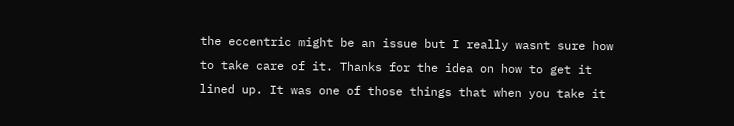the eccentric might be an issue but I really wasnt sure how to take care of it. Thanks for the idea on how to get it lined up. It was one of those things that when you take it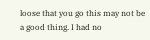loose that you go this may not be a good thing. I had no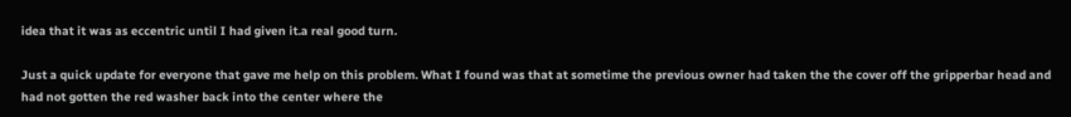idea that it was as eccentric until I had given it.a real good turn.

Just a quick update for everyone that gave me help on this problem. What I found was that at sometime the previous owner had taken the the cover off the gripperbar head and had not gotten the red washer back into the center where the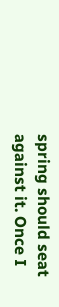spring should seat against it. Once I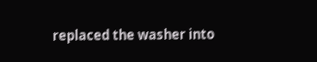replaced the washer into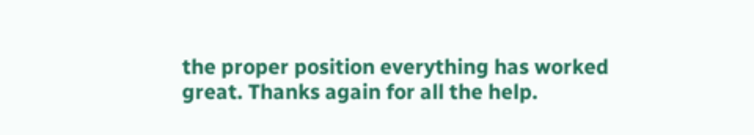the proper position everything has worked great. Thanks again for all the help.